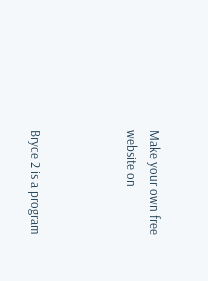Make your own free website on



Bryce 2 is a program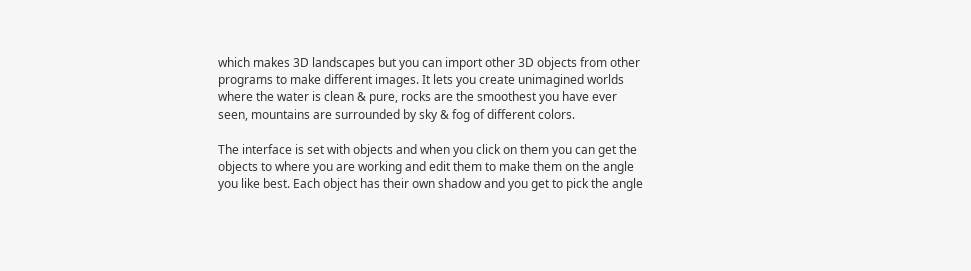which makes 3D landscapes but you can import other 3D objects from other programs to make different images. It lets you create unimagined worlds where the water is clean & pure, rocks are the smoothest you have ever seen, mountains are surrounded by sky & fog of different colors.

The interface is set with objects and when you click on them you can get the objects to where you are working and edit them to make them on the angle you like best. Each object has their own shadow and you get to pick the angle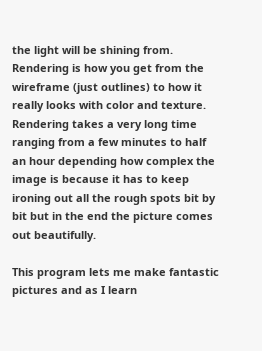the light will be shining from. Rendering is how you get from the wireframe (just outlines) to how it really looks with color and texture. Rendering takes a very long time ranging from a few minutes to half an hour depending how complex the image is because it has to keep ironing out all the rough spots bit by bit but in the end the picture comes out beautifully.

This program lets me make fantastic pictures and as I learn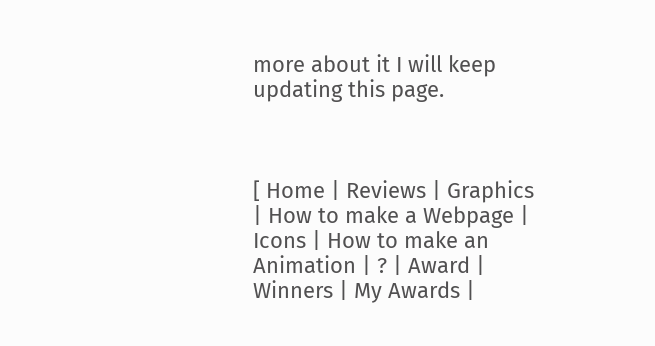more about it I will keep updating this page.



[ Home | Reviews | Graphics | How to make a Webpage | Icons | How to make an Animation | ? | Award | Winners | My Awards |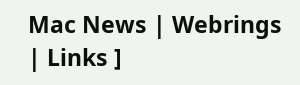Mac News | Webrings | Links ]